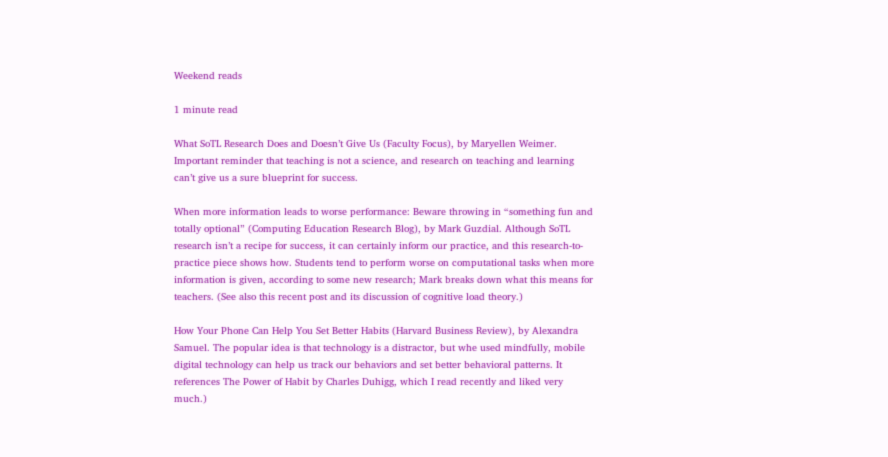Weekend reads

1 minute read

What SoTL Research Does and Doesn’t Give Us (Faculty Focus), by Maryellen Weimer. Important reminder that teaching is not a science, and research on teaching and learning can’t give us a sure blueprint for success.

When more information leads to worse performance: Beware throwing in “something fun and totally optional” (Computing Education Research Blog), by Mark Guzdial. Although SoTL research isn’t a recipe for success, it can certainly inform our practice, and this research-to-practice piece shows how. Students tend to perform worse on computational tasks when more information is given, according to some new research; Mark breaks down what this means for teachers. (See also this recent post and its discussion of cognitive load theory.)

How Your Phone Can Help You Set Better Habits (Harvard Business Review), by Alexandra Samuel. The popular idea is that technology is a distractor, but whe used mindfully, mobile digital technology can help us track our behaviors and set better behavioral patterns. It references The Power of Habit by Charles Duhigg, which I read recently and liked very much.)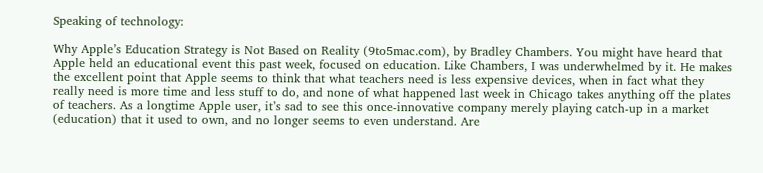Speaking of technology:

Why Apple’s Education Strategy is Not Based on Reality (9to5mac.com), by Bradley Chambers. You might have heard that Apple held an educational event this past week, focused on education. Like Chambers, I was underwhelmed by it. He makes the excellent point that Apple seems to think that what teachers need is less expensive devices, when in fact what they really need is more time and less stuff to do, and none of what happened last week in Chicago takes anything off the plates of teachers. As a longtime Apple user, it’s sad to see this once-innovative company merely playing catch-up in a market (education) that it used to own, and no longer seems to even understand. Are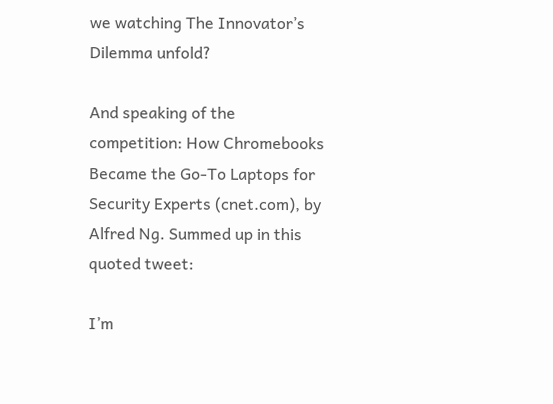we watching The Innovator’s Dilemma unfold?

And speaking of the competition: How Chromebooks Became the Go-To Laptops for Security Experts (cnet.com), by Alfred Ng. Summed up in this quoted tweet:

I’m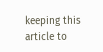keeping this article to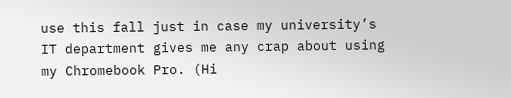use this fall just in case my university’s IT department gives me any crap about using my Chromebook Pro. (Hi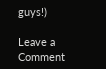guys!)

Leave a Comment